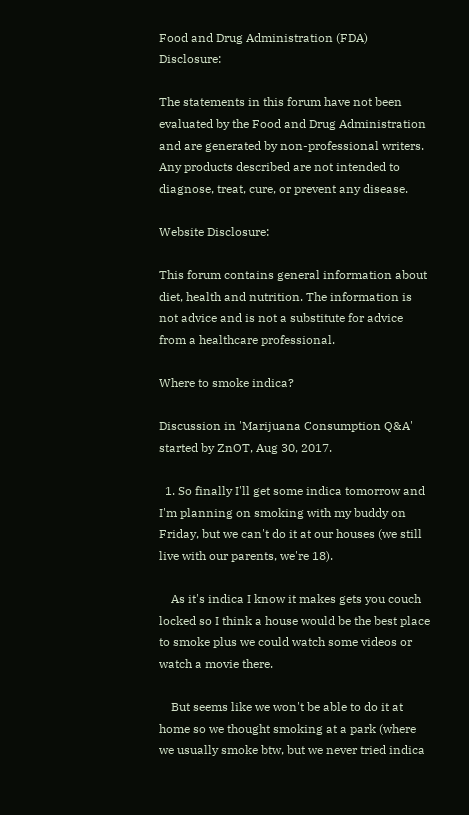Food and Drug Administration (FDA) Disclosure:

The statements in this forum have not been evaluated by the Food and Drug Administration and are generated by non-professional writers. Any products described are not intended to diagnose, treat, cure, or prevent any disease.

Website Disclosure:

This forum contains general information about diet, health and nutrition. The information is not advice and is not a substitute for advice from a healthcare professional.

Where to smoke indica?

Discussion in 'Marijuana Consumption Q&A' started by ZnOT, Aug 30, 2017.

  1. So finally I'll get some indica tomorrow and I'm planning on smoking with my buddy on Friday, but we can't do it at our houses (we still live with our parents, we're 18).

    As it's indica I know it makes gets you couch locked so I think a house would be the best place to smoke plus we could watch some videos or watch a movie there.

    But seems like we won't be able to do it at home so we thought smoking at a park (where we usually smoke btw, but we never tried indica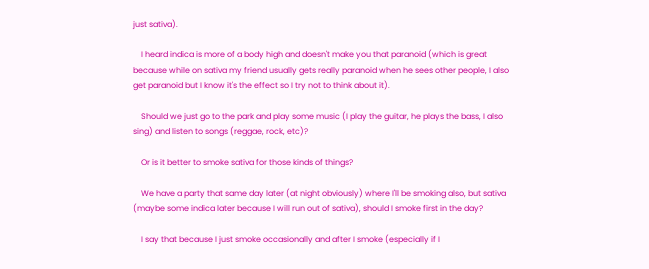just sativa).

    I heard indica is more of a body high and doesn't make you that paranoid (which is great because while on sativa my friend usually gets really paranoid when he sees other people, I also get paranoid but I know it's the effect so I try not to think about it).

    Should we just go to the park and play some music (I play the guitar, he plays the bass, I also sing) and listen to songs (reggae, rock, etc)?

    Or is it better to smoke sativa for those kinds of things?

    We have a party that same day later (at night obviously) where I'll be smoking also, but sativa (maybe some indica later because I will run out of sativa), should I smoke first in the day?

    I say that because I just smoke occasionally and after I smoke (especially if I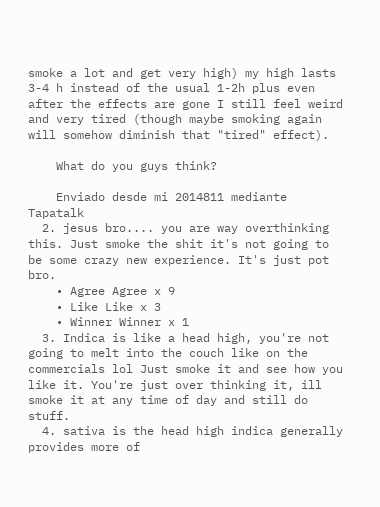smoke a lot and get very high) my high lasts 3-4 h instead of the usual 1-2h plus even after the effects are gone I still feel weird and very tired (though maybe smoking again will somehow diminish that "tired" effect).

    What do you guys think?

    Enviado desde mi 2014811 mediante Tapatalk
  2. jesus bro.... you are way overthinking this. Just smoke the shit it's not going to be some crazy new experience. It's just pot bro.
    • Agree Agree x 9
    • Like Like x 3
    • Winner Winner x 1
  3. Indica is like a head high, you're not going to melt into the couch like on the commercials lol Just smoke it and see how you like it. You're just over thinking it, ill smoke it at any time of day and still do stuff.
  4. sativa is the head high indica generally provides more of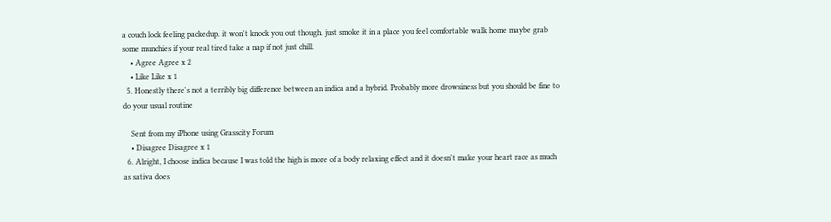a couch lock feeling packedup. it won't knock you out though. just smoke it in a place you feel comfortable walk home maybe grab some munchies if your real tired take a nap if not just chill.
    • Agree Agree x 2
    • Like Like x 1
  5. Honestly there's not a terribly big difference between an indica and a hybrid. Probably more drowsiness but you should be fine to do your usual routine

    Sent from my iPhone using Grasscity Forum
    • Disagree Disagree x 1
  6. Alright, I choose indica because I was told the high is more of a body relaxing effect and it doesn't make your heart race as much as sativa does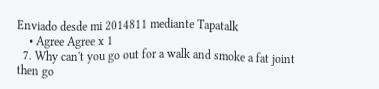Enviado desde mi 2014811 mediante Tapatalk
    • Agree Agree x 1
  7. Why can't you go out for a walk and smoke a fat joint then go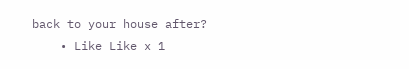back to your house after?
    • Like Like x 1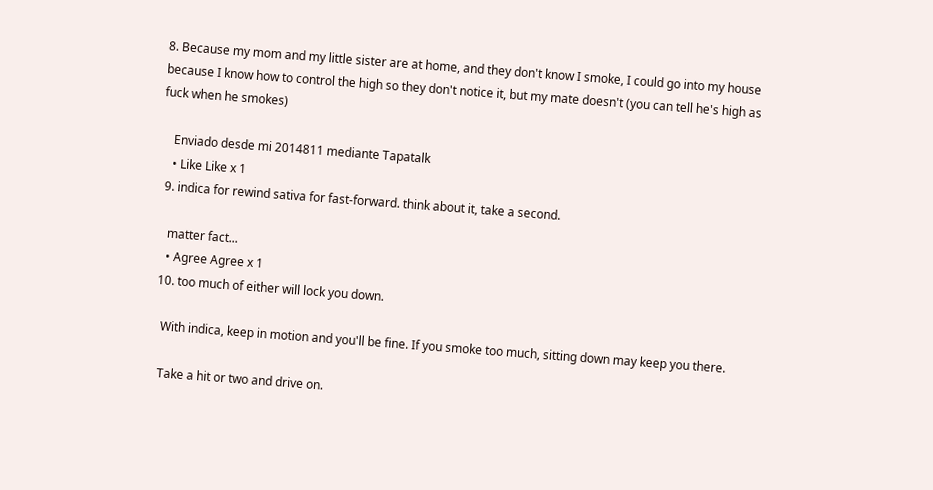8. Because my mom and my little sister are at home, and they don't know I smoke, I could go into my house because I know how to control the high so they don't notice it, but my mate doesn't (you can tell he's high as fuck when he smokes)

    Enviado desde mi 2014811 mediante Tapatalk
    • Like Like x 1
  9. indica for rewind sativa for fast-forward. think about it, take a second.

    matter fact...
    • Agree Agree x 1
  10. too much of either will lock you down.

    With indica, keep in motion and you'll be fine. If you smoke too much, sitting down may keep you there.

    Take a hit or two and drive on.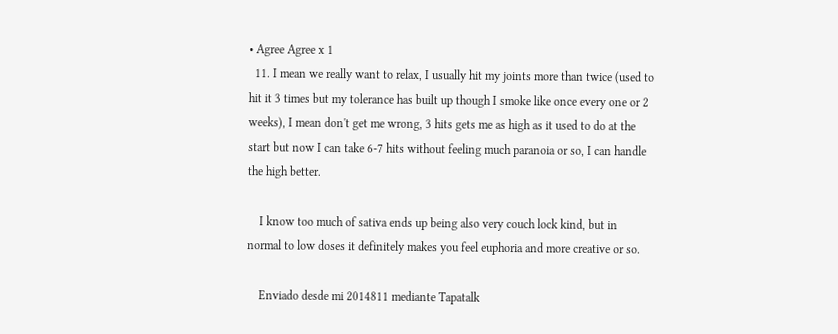• Agree Agree x 1
  11. I mean we really want to relax, I usually hit my joints more than twice (used to hit it 3 times but my tolerance has built up though I smoke like once every one or 2 weeks), I mean don't get me wrong, 3 hits gets me as high as it used to do at the start but now I can take 6-7 hits without feeling much paranoia or so, I can handle the high better.

    I know too much of sativa ends up being also very couch lock kind, but in normal to low doses it definitely makes you feel euphoria and more creative or so.

    Enviado desde mi 2014811 mediante Tapatalk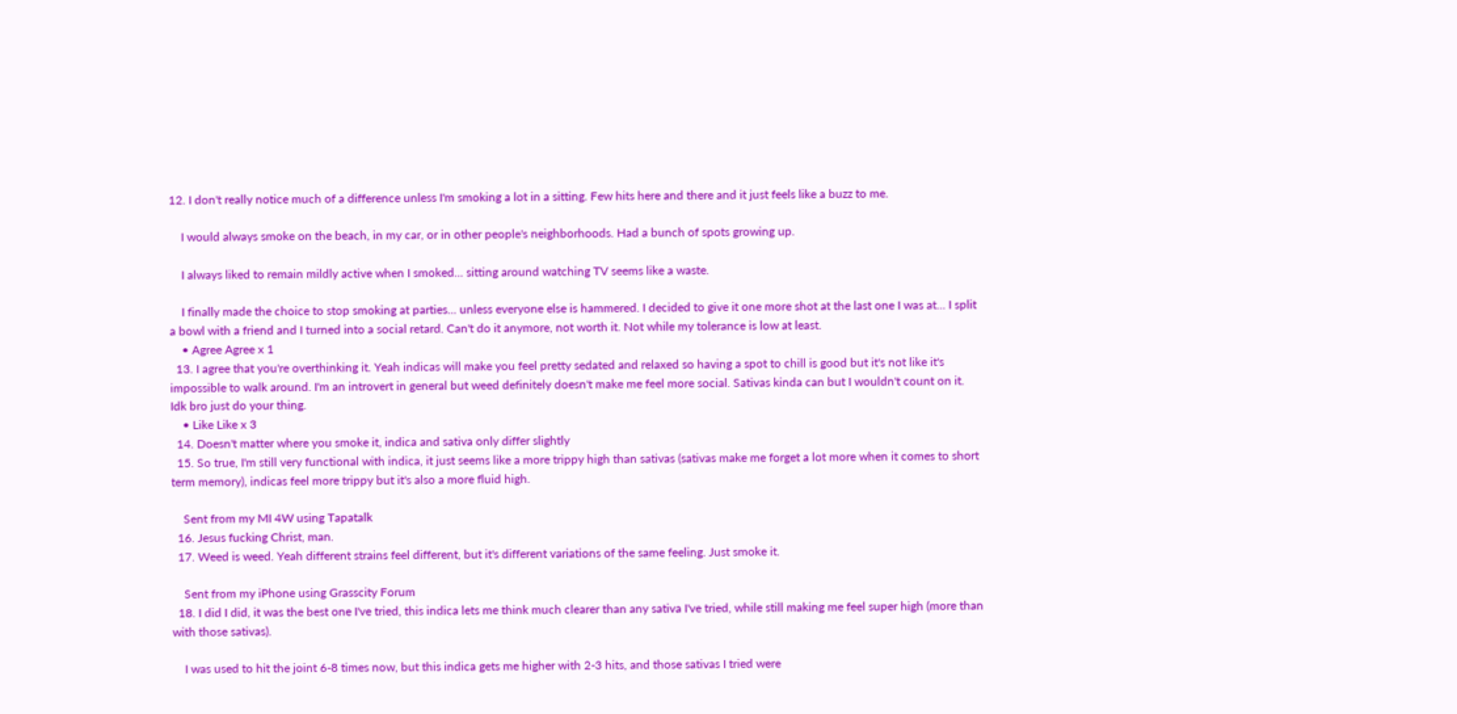12. I don't really notice much of a difference unless I'm smoking a lot in a sitting. Few hits here and there and it just feels like a buzz to me.

    I would always smoke on the beach, in my car, or in other people's neighborhoods. Had a bunch of spots growing up.

    I always liked to remain mildly active when I smoked... sitting around watching TV seems like a waste.

    I finally made the choice to stop smoking at parties... unless everyone else is hammered. I decided to give it one more shot at the last one I was at... I split a bowl with a friend and I turned into a social retard. Can't do it anymore, not worth it. Not while my tolerance is low at least.
    • Agree Agree x 1
  13. I agree that you're overthinking it. Yeah indicas will make you feel pretty sedated and relaxed so having a spot to chill is good but it's not like it's impossible to walk around. I'm an introvert in general but weed definitely doesn't make me feel more social. Sativas kinda can but I wouldn't count on it. Idk bro just do your thing.
    • Like Like x 3
  14. Doesn't matter where you smoke it, indica and sativa only differ slightly
  15. So true, I'm still very functional with indica, it just seems like a more trippy high than sativas (sativas make me forget a lot more when it comes to short term memory), indicas feel more trippy but it's also a more fluid high.

    Sent from my MI 4W using Tapatalk
  16. Jesus fucking Christ, man.
  17. Weed is weed. Yeah different strains feel different, but it's different variations of the same feeling. Just smoke it.

    Sent from my iPhone using Grasscity Forum
  18. I did I did, it was the best one I've tried, this indica lets me think much clearer than any sativa I've tried, while still making me feel super high (more than with those sativas).

    I was used to hit the joint 6-8 times now, but this indica gets me higher with 2-3 hits, and those sativas I tried were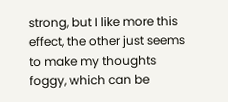strong, but I like more this effect, the other just seems to make my thoughts foggy, which can be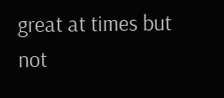great at times but not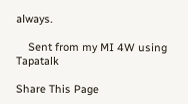always.

    Sent from my MI 4W using Tapatalk

Share This Page